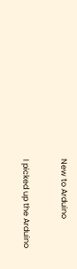New to Arduino

I picked up the Arduino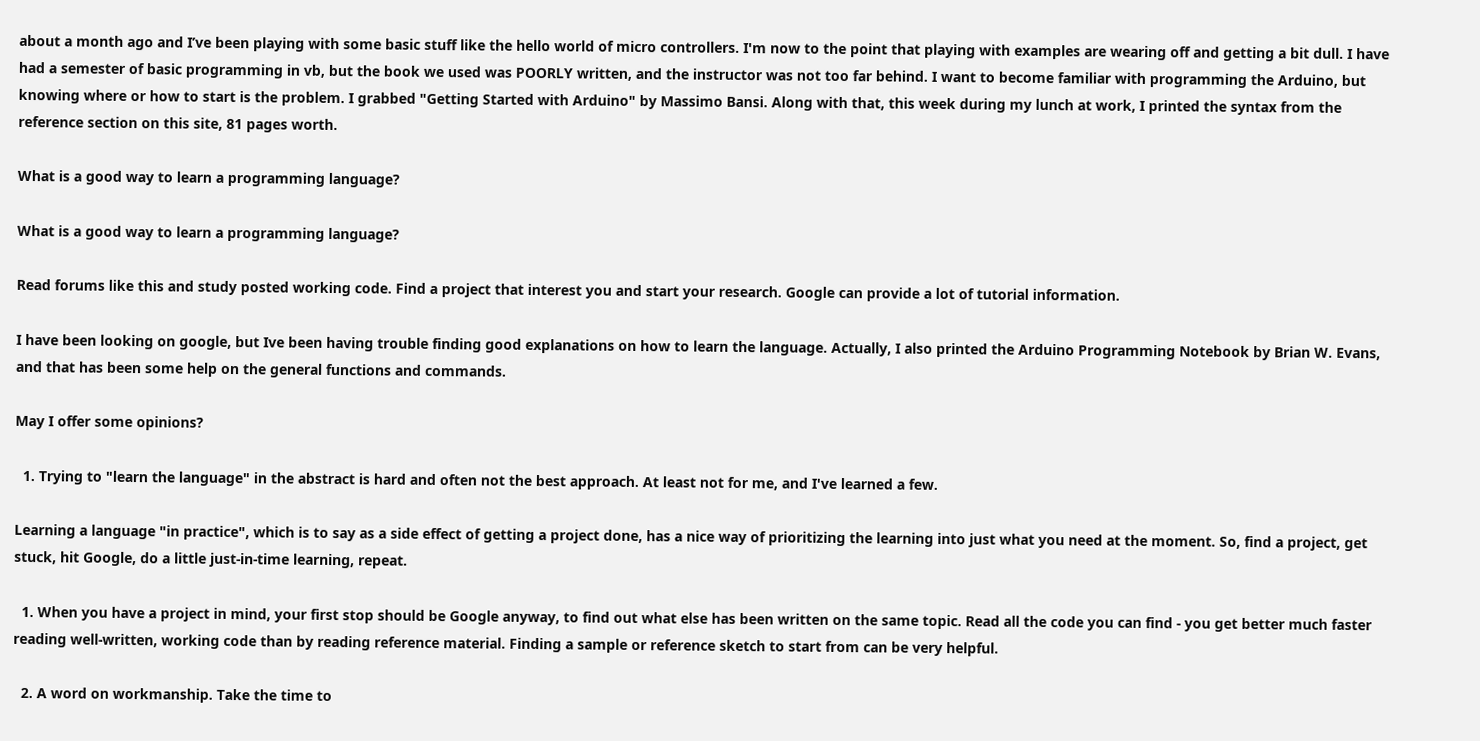about a month ago and I’ve been playing with some basic stuff like the hello world of micro controllers. I'm now to the point that playing with examples are wearing off and getting a bit dull. I have had a semester of basic programming in vb, but the book we used was POORLY written, and the instructor was not too far behind. I want to become familiar with programming the Arduino, but knowing where or how to start is the problem. I grabbed "Getting Started with Arduino" by Massimo Bansi. Along with that, this week during my lunch at work, I printed the syntax from the reference section on this site, 81 pages worth.

What is a good way to learn a programming language?

What is a good way to learn a programming language?

Read forums like this and study posted working code. Find a project that interest you and start your research. Google can provide a lot of tutorial information.

I have been looking on google, but Ive been having trouble finding good explanations on how to learn the language. Actually, I also printed the Arduino Programming Notebook by Brian W. Evans, and that has been some help on the general functions and commands.

May I offer some opinions?

  1. Trying to "learn the language" in the abstract is hard and often not the best approach. At least not for me, and I've learned a few.

Learning a language "in practice", which is to say as a side effect of getting a project done, has a nice way of prioritizing the learning into just what you need at the moment. So, find a project, get stuck, hit Google, do a little just-in-time learning, repeat.

  1. When you have a project in mind, your first stop should be Google anyway, to find out what else has been written on the same topic. Read all the code you can find - you get better much faster reading well-written, working code than by reading reference material. Finding a sample or reference sketch to start from can be very helpful.

  2. A word on workmanship. Take the time to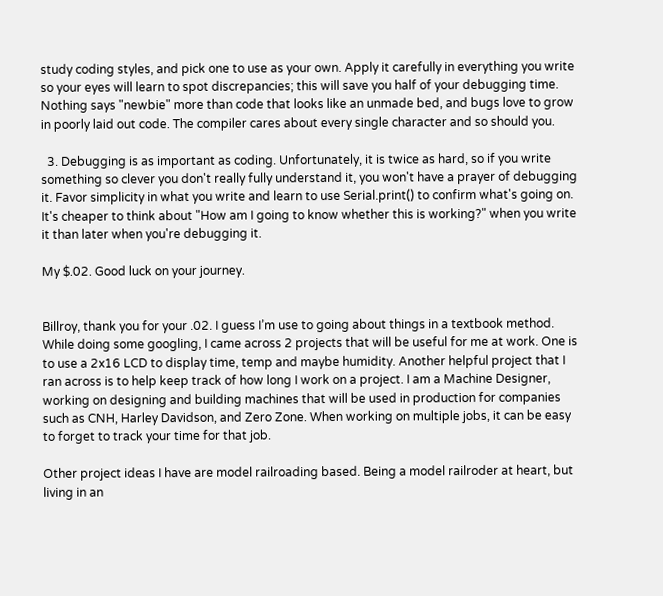study coding styles, and pick one to use as your own. Apply it carefully in everything you write so your eyes will learn to spot discrepancies; this will save you half of your debugging time. Nothing says "newbie" more than code that looks like an unmade bed, and bugs love to grow in poorly laid out code. The compiler cares about every single character and so should you.

  3. Debugging is as important as coding. Unfortunately, it is twice as hard, so if you write something so clever you don't really fully understand it, you won't have a prayer of debugging it. Favor simplicity in what you write and learn to use Serial.print() to confirm what's going on. It's cheaper to think about "How am I going to know whether this is working?" when you write it than later when you're debugging it.

My $.02. Good luck on your journey.


Billroy, thank you for your .02. I guess I’m use to going about things in a textbook method. While doing some googling, I came across 2 projects that will be useful for me at work. One is to use a 2x16 LCD to display time, temp and maybe humidity. Another helpful project that I ran across is to help keep track of how long I work on a project. I am a Machine Designer, working on designing and building machines that will be used in production for companies such as CNH, Harley Davidson, and Zero Zone. When working on multiple jobs, it can be easy to forget to track your time for that job.

Other project ideas I have are model railroading based. Being a model railroder at heart, but living in an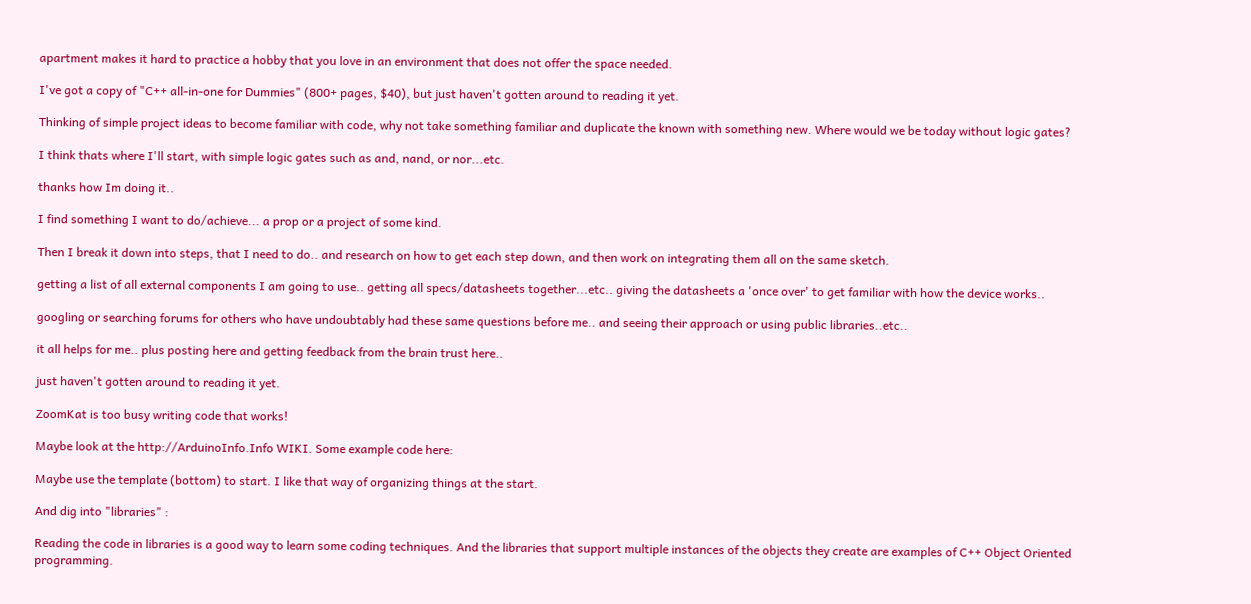apartment makes it hard to practice a hobby that you love in an environment that does not offer the space needed.

I've got a copy of "C++ all-in-one for Dummies" (800+ pages, $40), but just haven't gotten around to reading it yet.

Thinking of simple project ideas to become familiar with code, why not take something familiar and duplicate the known with something new. Where would we be today without logic gates?

I think thats where I'll start, with simple logic gates such as and, nand, or nor...etc.

thanks how Im doing it..

I find something I want to do/achieve... a prop or a project of some kind.

Then I break it down into steps, that I need to do.. and research on how to get each step down, and then work on integrating them all on the same sketch.

getting a list of all external components I am going to use.. getting all specs/datasheets together...etc.. giving the datasheets a 'once over' to get familiar with how the device works..

googling or searching forums for others who have undoubtably had these same questions before me.. and seeing their approach or using public libraries..etc..

it all helps for me.. plus posting here and getting feedback from the brain trust here..

just haven't gotten around to reading it yet.

ZoomKat is too busy writing code that works!

Maybe look at the http://ArduinoInfo.Info WIKI. Some example code here:

Maybe use the template (bottom) to start. I like that way of organizing things at the start.

And dig into "libraries" :

Reading the code in libraries is a good way to learn some coding techniques. And the libraries that support multiple instances of the objects they create are examples of C++ Object Oriented programming.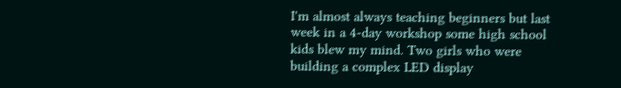I'm almost always teaching beginners but last week in a 4-day workshop some high school kids blew my mind. Two girls who were building a complex LED display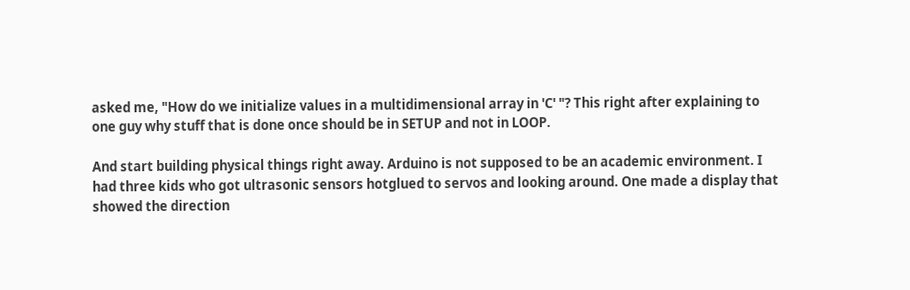asked me, "How do we initialize values in a multidimensional array in 'C' "? This right after explaining to one guy why stuff that is done once should be in SETUP and not in LOOP.

And start building physical things right away. Arduino is not supposed to be an academic environment. I had three kids who got ultrasonic sensors hotglued to servos and looking around. One made a display that showed the direction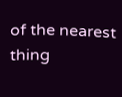of the nearest thing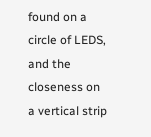found on a circle of LEDS, and the closeness on a vertical strip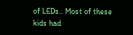of LEDs.. Most of these kids had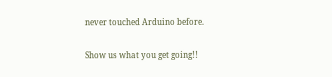never touched Arduino before.

Show us what you get going!!